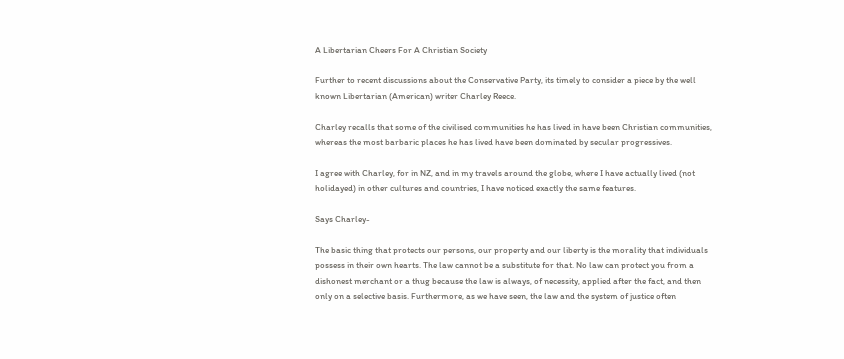A Libertarian Cheers For A Christian Society

Further to recent discussions about the Conservative Party, its timely to consider a piece by the well known Libertarian (American) writer Charley Reece.

Charley recalls that some of the civilised communities he has lived in have been Christian communities, whereas the most barbaric places he has lived have been dominated by secular progressives.

I agree with Charley, for in NZ, and in my travels around the globe, where I have actually lived (not holidayed) in other cultures and countries, I have noticed exactly the same features.

Says Charley-

The basic thing that protects our persons, our property and our liberty is the morality that individuals possess in their own hearts. The law cannot be a substitute for that. No law can protect you from a dishonest merchant or a thug because the law is always, of necessity, applied after the fact, and then only on a selective basis. Furthermore, as we have seen, the law and the system of justice often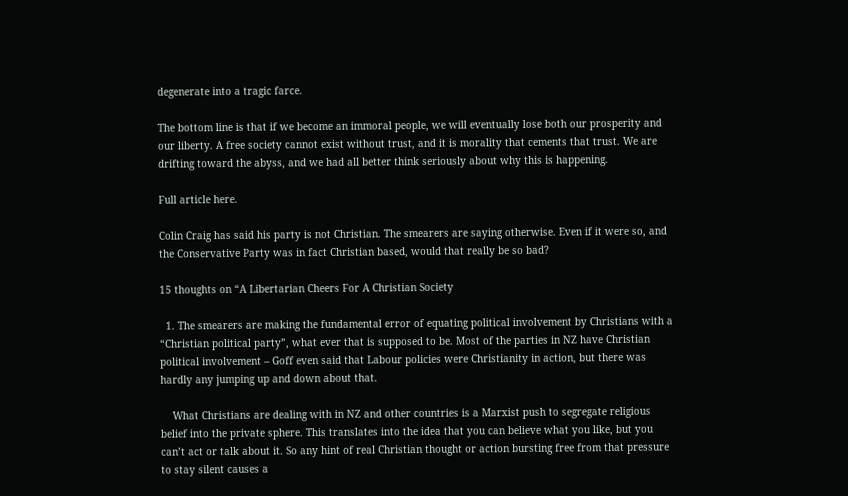degenerate into a tragic farce.

The bottom line is that if we become an immoral people, we will eventually lose both our prosperity and our liberty. A free society cannot exist without trust, and it is morality that cements that trust. We are drifting toward the abyss, and we had all better think seriously about why this is happening.

Full article here.

Colin Craig has said his party is not Christian. The smearers are saying otherwise. Even if it were so, and the Conservative Party was in fact Christian based, would that really be so bad?

15 thoughts on “A Libertarian Cheers For A Christian Society

  1. The smearers are making the fundamental error of equating political involvement by Christians with a “Christian political party”, what ever that is supposed to be. Most of the parties in NZ have Christian political involvement – Goff even said that Labour policies were Christianity in action, but there was hardly any jumping up and down about that.

    What Christians are dealing with in NZ and other countries is a Marxist push to segregate religious belief into the private sphere. This translates into the idea that you can believe what you like, but you can’t act or talk about it. So any hint of real Christian thought or action bursting free from that pressure to stay silent causes a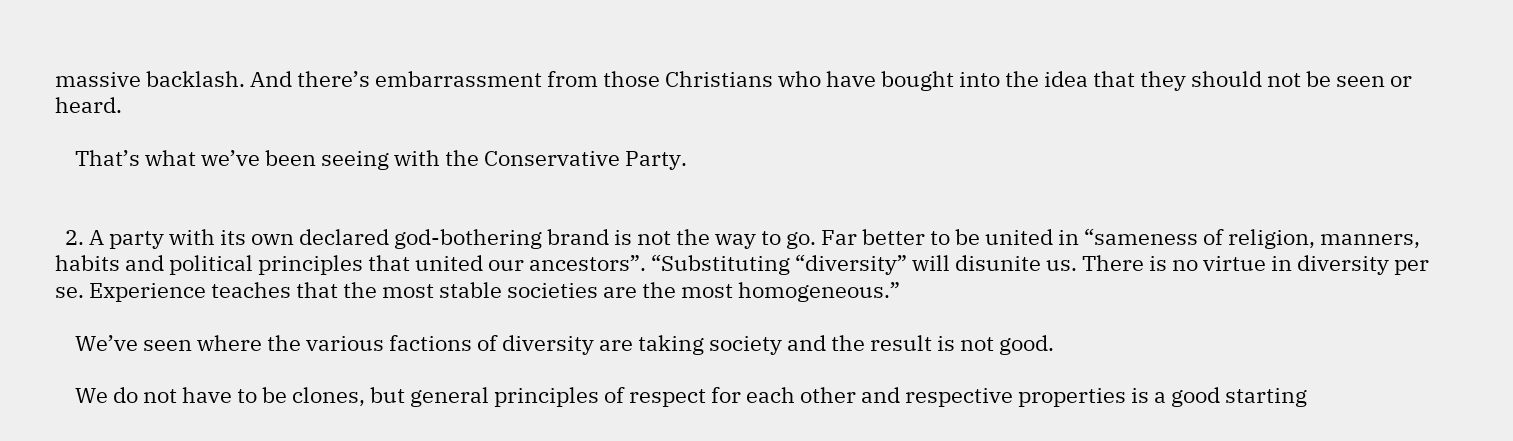massive backlash. And there’s embarrassment from those Christians who have bought into the idea that they should not be seen or heard.

    That’s what we’ve been seeing with the Conservative Party.


  2. A party with its own declared god-bothering brand is not the way to go. Far better to be united in “sameness of religion, manners, habits and political principles that united our ancestors”. “Substituting “diversity” will disunite us. There is no virtue in diversity per se. Experience teaches that the most stable societies are the most homogeneous.”

    We’ve seen where the various factions of diversity are taking society and the result is not good.

    We do not have to be clones, but general principles of respect for each other and respective properties is a good starting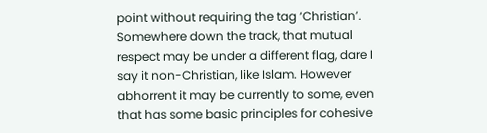point without requiring the tag ‘Christian’. Somewhere down the track, that mutual respect may be under a different flag, dare I say it non-Christian, like Islam. However abhorrent it may be currently to some, even that has some basic principles for cohesive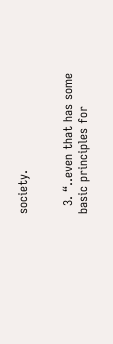society.


  3. “..even that has some basic principles for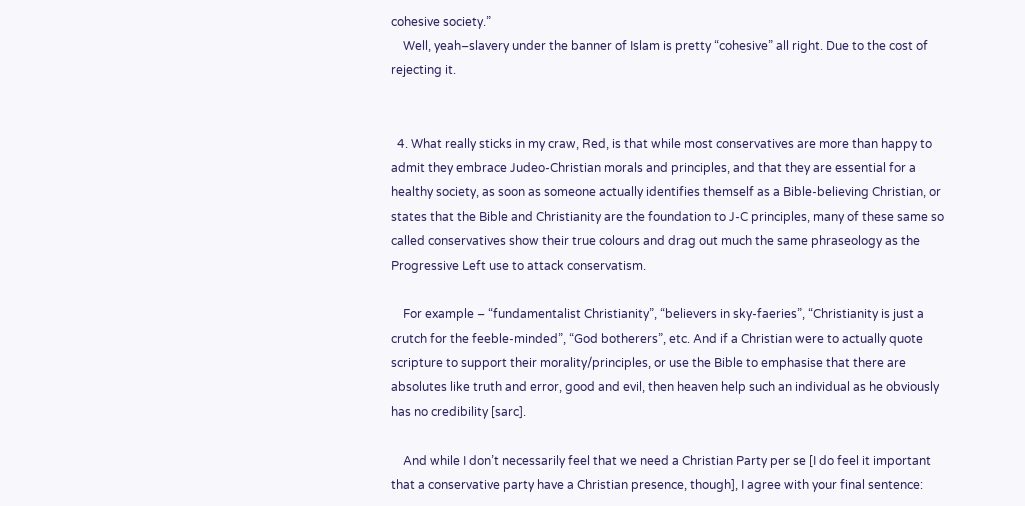cohesive society.”
    Well, yeah–slavery under the banner of Islam is pretty “cohesive” all right. Due to the cost of rejecting it.


  4. What really sticks in my craw, Red, is that while most conservatives are more than happy to admit they embrace Judeo-Christian morals and principles, and that they are essential for a healthy society, as soon as someone actually identifies themself as a Bible-believing Christian, or states that the Bible and Christianity are the foundation to J-C principles, many of these same so called conservatives show their true colours and drag out much the same phraseology as the Progressive Left use to attack conservatism.

    For example – “fundamentalist Christianity”, “believers in sky-faeries”, “Christianity is just a crutch for the feeble-minded”, “God botherers”, etc. And if a Christian were to actually quote scripture to support their morality/principles, or use the Bible to emphasise that there are absolutes like truth and error, good and evil, then heaven help such an individual as he obviously has no credibility [sarc].

    And while I don’t necessarily feel that we need a Christian Party per se [I do feel it important that a conservative party have a Christian presence, though], I agree with your final sentence: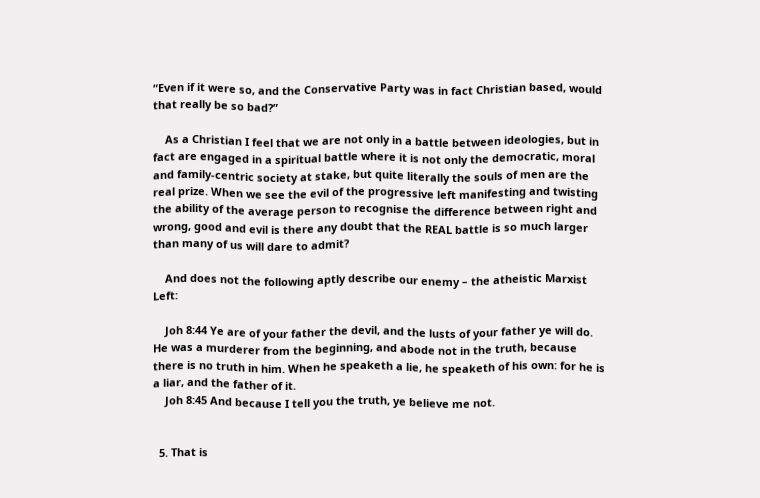“Even if it were so, and the Conservative Party was in fact Christian based, would that really be so bad?”

    As a Christian I feel that we are not only in a battle between ideologies, but in fact are engaged in a spiritual battle where it is not only the democratic, moral and family-centric society at stake, but quite literally the souls of men are the real prize. When we see the evil of the progressive left manifesting and twisting the ability of the average person to recognise the difference between right and wrong, good and evil is there any doubt that the REAL battle is so much larger than many of us will dare to admit?

    And does not the following aptly describe our enemy – the atheistic Marxist Left:

    Joh 8:44 Ye are of your father the devil, and the lusts of your father ye will do. He was a murderer from the beginning, and abode not in the truth, because there is no truth in him. When he speaketh a lie, he speaketh of his own: for he is a liar, and the father of it.
    Joh 8:45 And because I tell you the truth, ye believe me not.


  5. That is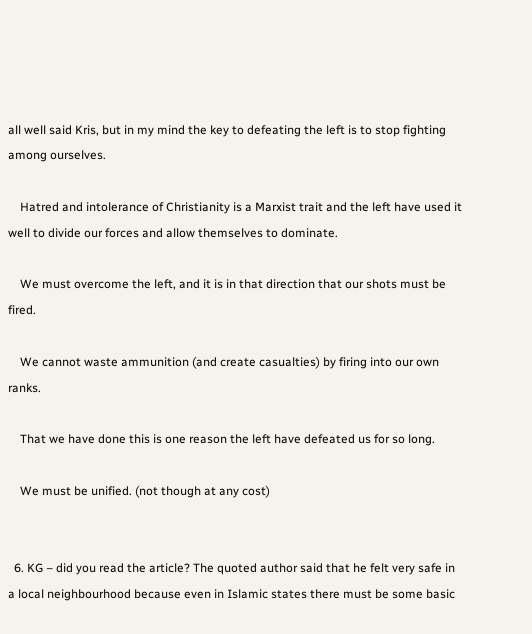all well said Kris, but in my mind the key to defeating the left is to stop fighting among ourselves.

    Hatred and intolerance of Christianity is a Marxist trait and the left have used it well to divide our forces and allow themselves to dominate.

    We must overcome the left, and it is in that direction that our shots must be fired.

    We cannot waste ammunition (and create casualties) by firing into our own ranks.

    That we have done this is one reason the left have defeated us for so long.

    We must be unified. (not though at any cost)


  6. KG – did you read the article? The quoted author said that he felt very safe in a local neighbourhood because even in Islamic states there must be some basic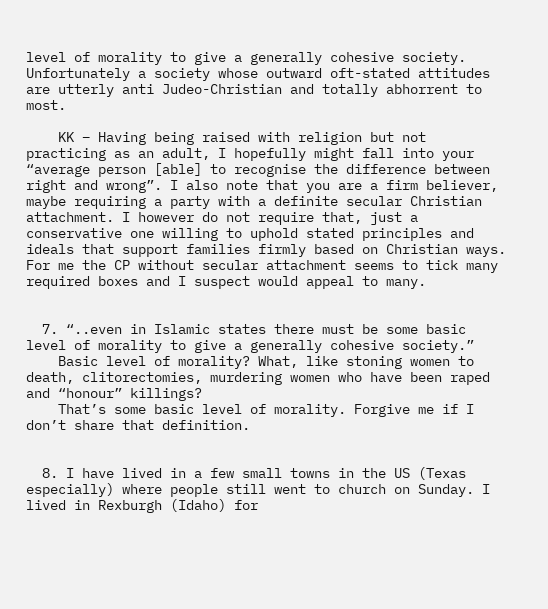level of morality to give a generally cohesive society. Unfortunately a society whose outward oft-stated attitudes are utterly anti Judeo-Christian and totally abhorrent to most.

    KK – Having being raised with religion but not practicing as an adult, I hopefully might fall into your “average person [able] to recognise the difference between right and wrong”. I also note that you are a firm believer, maybe requiring a party with a definite secular Christian attachment. I however do not require that, just a conservative one willing to uphold stated principles and ideals that support families firmly based on Christian ways. For me the CP without secular attachment seems to tick many required boxes and I suspect would appeal to many.


  7. “..even in Islamic states there must be some basic level of morality to give a generally cohesive society.”
    Basic level of morality? What, like stoning women to death, clitorectomies, murdering women who have been raped and “honour” killings?
    That’s some basic level of morality. Forgive me if I don’t share that definition.


  8. I have lived in a few small towns in the US (Texas especially) where people still went to church on Sunday. I lived in Rexburgh (Idaho) for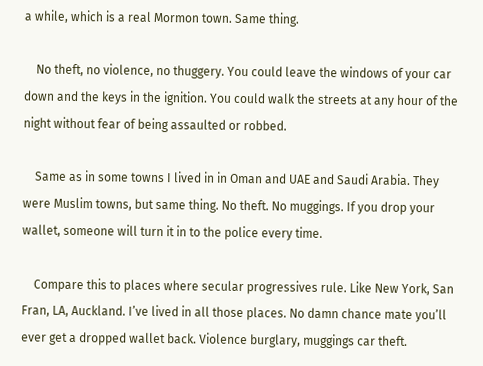a while, which is a real Mormon town. Same thing.

    No theft, no violence, no thuggery. You could leave the windows of your car down and the keys in the ignition. You could walk the streets at any hour of the night without fear of being assaulted or robbed.

    Same as in some towns I lived in in Oman and UAE and Saudi Arabia. They were Muslim towns, but same thing. No theft. No muggings. If you drop your wallet, someone will turn it in to the police every time.

    Compare this to places where secular progressives rule. Like New York, San Fran, LA, Auckland. I’ve lived in all those places. No damn chance mate you’ll ever get a dropped wallet back. Violence burglary, muggings car theft.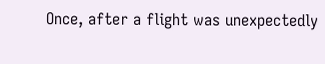Once, after a flight was unexpectedly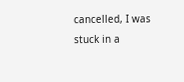cancelled, I was stuck in a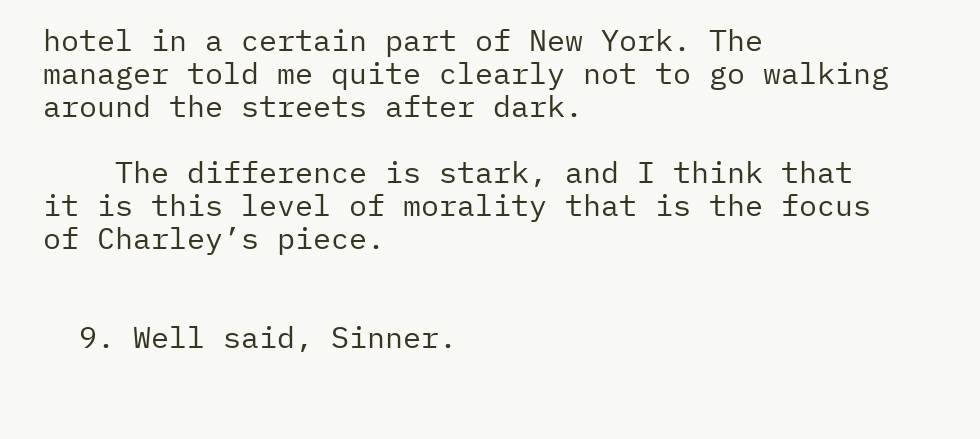hotel in a certain part of New York. The manager told me quite clearly not to go walking around the streets after dark.

    The difference is stark, and I think that it is this level of morality that is the focus of Charley’s piece.


  9. Well said, Sinner.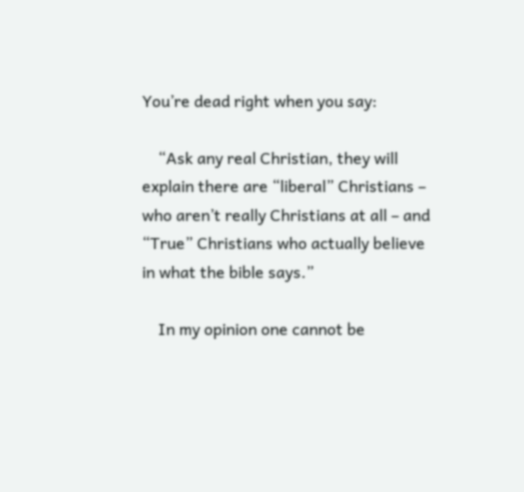You’re dead right when you say:

    “Ask any real Christian, they will explain there are “liberal” Christians – who aren’t really Christians at all – and “True” Christians who actually believe in what the bible says.”

    In my opinion one cannot be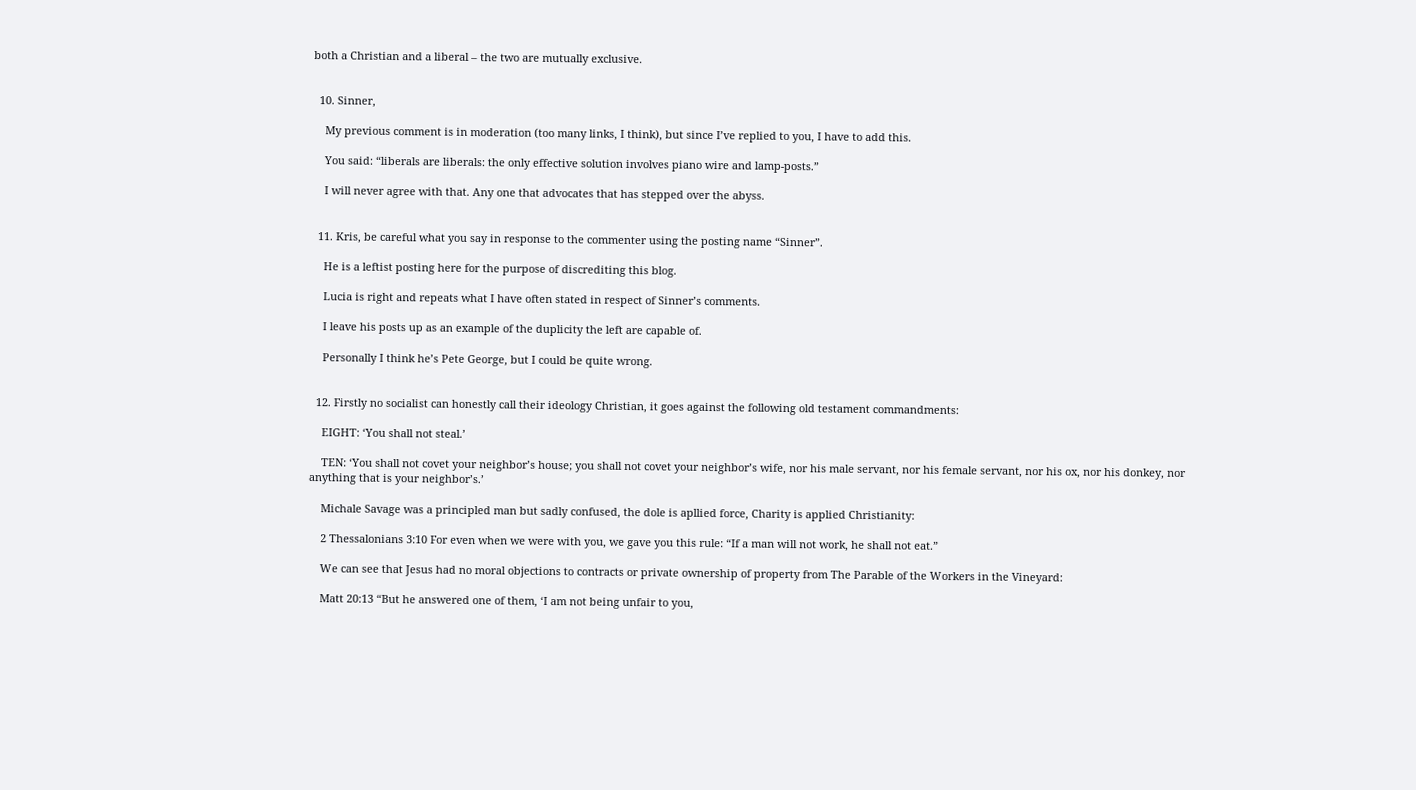both a Christian and a liberal – the two are mutually exclusive.


  10. Sinner,

    My previous comment is in moderation (too many links, I think), but since I’ve replied to you, I have to add this.

    You said: “liberals are liberals: the only effective solution involves piano wire and lamp-posts.”

    I will never agree with that. Any one that advocates that has stepped over the abyss.


  11. Kris, be careful what you say in response to the commenter using the posting name “Sinner”.

    He is a leftist posting here for the purpose of discrediting this blog.

    Lucia is right and repeats what I have often stated in respect of Sinner’s comments.

    I leave his posts up as an example of the duplicity the left are capable of.

    Personally I think he’s Pete George, but I could be quite wrong.


  12. Firstly no socialist can honestly call their ideology Christian, it goes against the following old testament commandments:

    EIGHT: ‘You shall not steal.’

    TEN: ‘You shall not covet your neighbor’s house; you shall not covet your neighbor’s wife, nor his male servant, nor his female servant, nor his ox, nor his donkey, nor anything that is your neighbor’s.’

    Michale Savage was a principled man but sadly confused, the dole is apllied force, Charity is applied Christianity:

    2 Thessalonians 3:10 For even when we were with you, we gave you this rule: “If a man will not work, he shall not eat.”

    We can see that Jesus had no moral objections to contracts or private ownership of property from The Parable of the Workers in the Vineyard:

    Matt 20:13 “But he answered one of them, ‘I am not being unfair to you,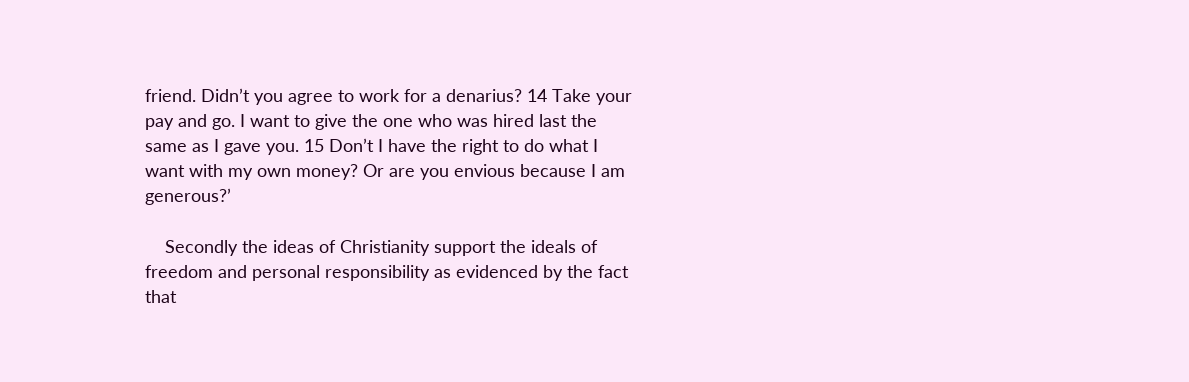friend. Didn’t you agree to work for a denarius? 14 Take your pay and go. I want to give the one who was hired last the same as I gave you. 15 Don’t I have the right to do what I want with my own money? Or are you envious because I am generous?’

    Secondly the ideas of Christianity support the ideals of freedom and personal responsibility as evidenced by the fact that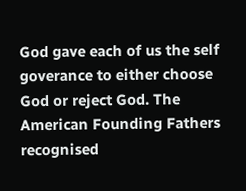God gave each of us the self goverance to either choose God or reject God. The American Founding Fathers recognised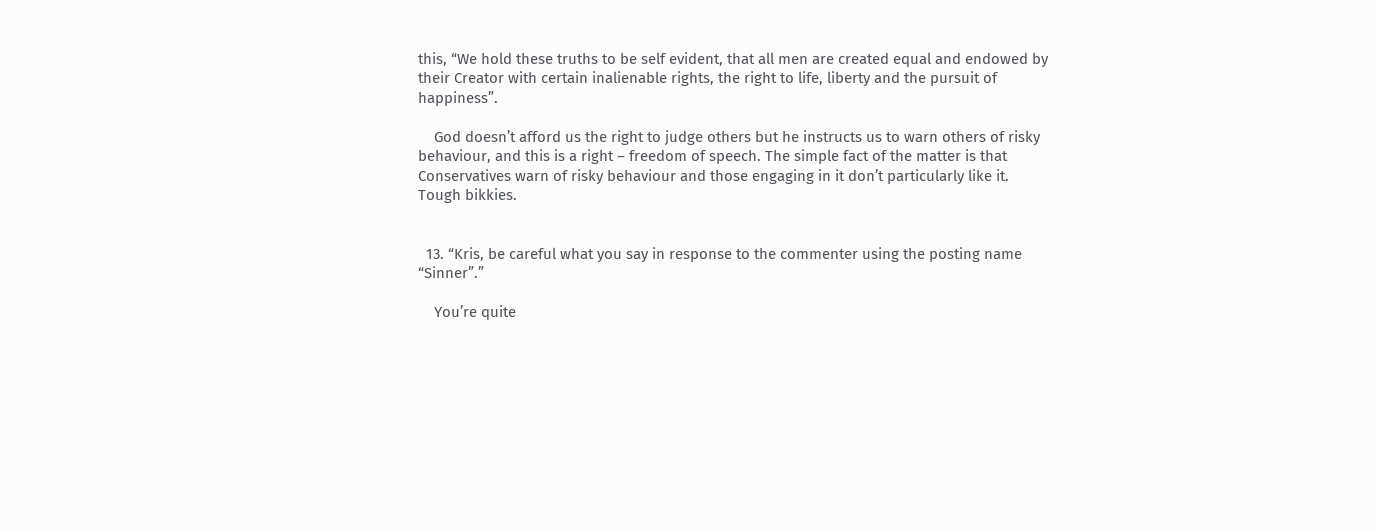this, “We hold these truths to be self evident, that all men are created equal and endowed by their Creator with certain inalienable rights, the right to life, liberty and the pursuit of happiness”.

    God doesn’t afford us the right to judge others but he instructs us to warn others of risky behaviour, and this is a right – freedom of speech. The simple fact of the matter is that Conservatives warn of risky behaviour and those engaging in it don’t particularly like it. Tough bikkies.


  13. “Kris, be careful what you say in response to the commenter using the posting name “Sinner”.”

    You’re quite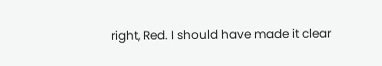right, Red. I should have made it clear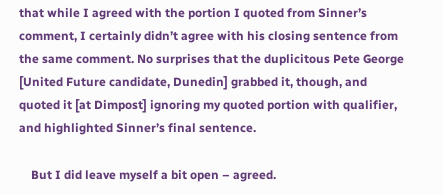that while I agreed with the portion I quoted from Sinner’s comment, I certainly didn’t agree with his closing sentence from the same comment. No surprises that the duplicitous Pete George [United Future candidate, Dunedin] grabbed it, though, and quoted it [at Dimpost] ignoring my quoted portion with qualifier, and highlighted Sinner’s final sentence.

    But I did leave myself a bit open – agreed.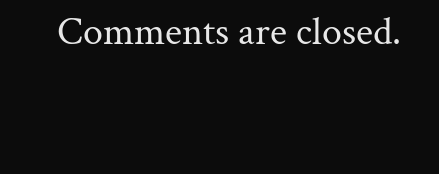Comments are closed.